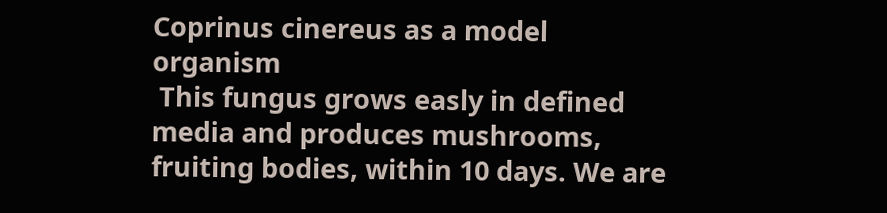Coprinus cinereus as a model organism
 This fungus grows easly in defined media and produces mushrooms, fruiting bodies, within 10 days. We are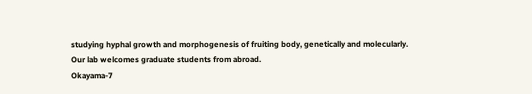studying hyphal growth and morphogenesis of fruiting body, genetically and molecularly.
Our lab welcomes graduate students from abroad.
Okayama-7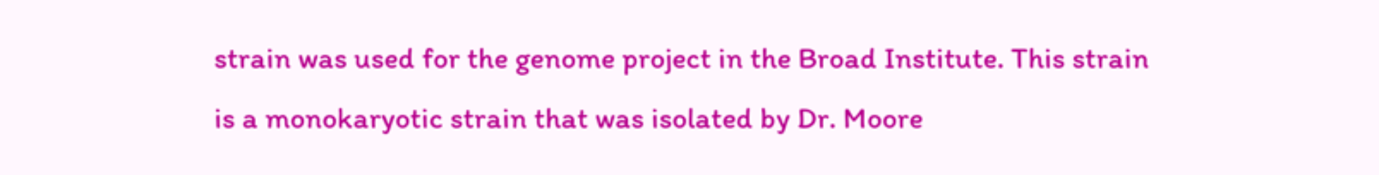strain was used for the genome project in the Broad Institute. This strain is a monokaryotic strain that was isolated by Dr. Moore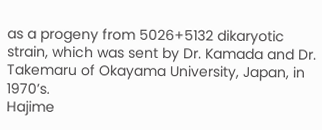as a progeny from 5026+5132 dikaryotic strain, which was sent by Dr. Kamada and Dr. Takemaru of Okayama University, Japan, in 1970’s.
Hajime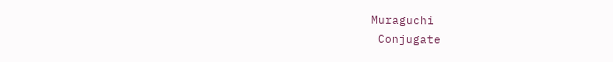Muraguchi
 Conjugate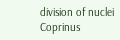division of nuclei
Coprinus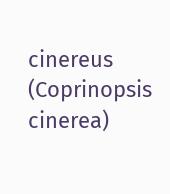cinereus (Coprinopsis cinerea)